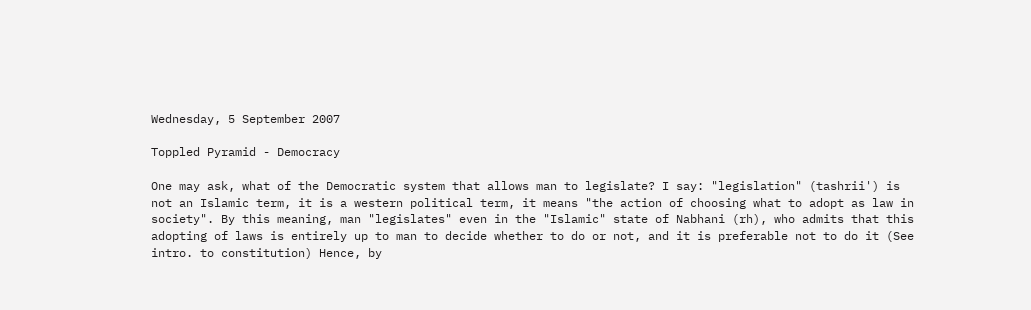Wednesday, 5 September 2007

Toppled Pyramid - Democracy

One may ask, what of the Democratic system that allows man to legislate? I say: "legislation" (tashrii') is not an Islamic term, it is a western political term, it means "the action of choosing what to adopt as law in society". By this meaning, man "legislates" even in the "Islamic" state of Nabhani (rh), who admits that this adopting of laws is entirely up to man to decide whether to do or not, and it is preferable not to do it (See intro. to constitution) Hence, by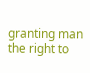granting man the right to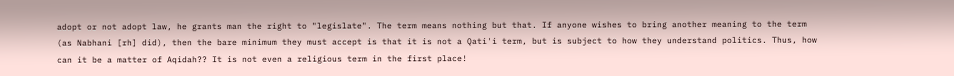adopt or not adopt law, he grants man the right to "legislate". The term means nothing but that. If anyone wishes to bring another meaning to the term (as Nabhani [rh] did), then the bare minimum they must accept is that it is not a Qati'i term, but is subject to how they understand politics. Thus, how can it be a matter of Aqidah?? It is not even a religious term in the first place!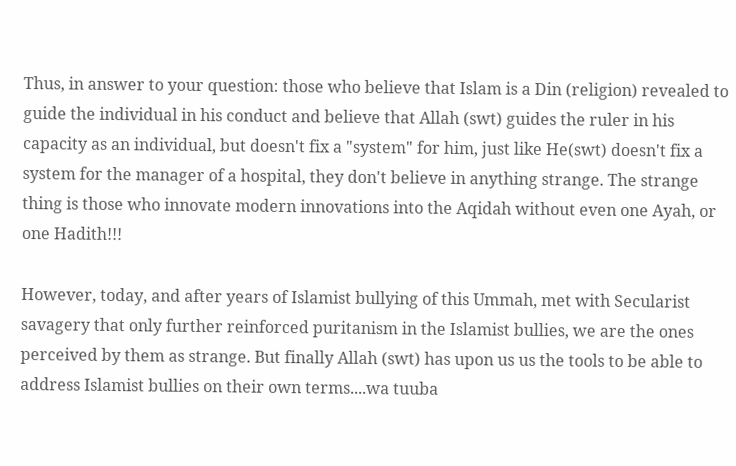Thus, in answer to your question: those who believe that Islam is a Din (religion) revealed to guide the individual in his conduct and believe that Allah (swt) guides the ruler in his capacity as an individual, but doesn't fix a "system" for him, just like He(swt) doesn't fix a system for the manager of a hospital, they don't believe in anything strange. The strange thing is those who innovate modern innovations into the Aqidah without even one Ayah, or one Hadith!!!

However, today, and after years of Islamist bullying of this Ummah, met with Secularist savagery that only further reinforced puritanism in the Islamist bullies, we are the ones perceived by them as strange. But finally Allah (swt) has upon us us the tools to be able to address Islamist bullies on their own terms....wa tuuba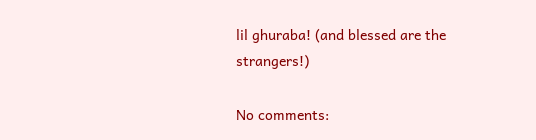lil ghuraba! (and blessed are the strangers!)

No comments: